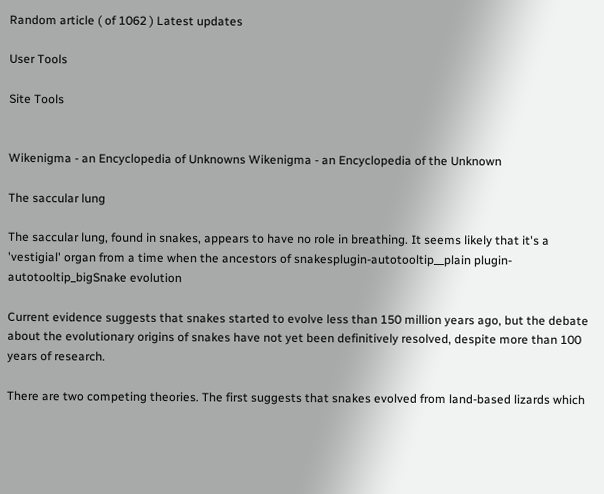Random article ( of 1062 ) Latest updates

User Tools

Site Tools


Wikenigma - an Encyclopedia of Unknowns Wikenigma - an Encyclopedia of the Unknown

The saccular lung

The saccular lung, found in snakes, appears to have no role in breathing. It seems likely that it's a 'vestigial' organ from a time when the ancestors of snakesplugin-autotooltip__plain plugin-autotooltip_bigSnake evolution

Current evidence suggests that snakes started to evolve less than 150 million years ago, but the debate about the evolutionary origins of snakes have not yet been definitively resolved, despite more than 100 years of research.

There are two competing theories. The first suggests that snakes evolved from land-based lizards which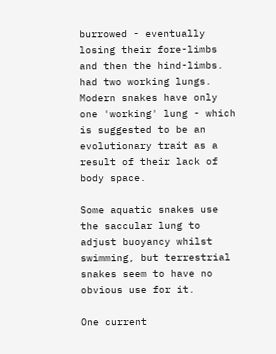burrowed - eventually losing their fore-limbs and then the hind-limbs.
had two working lungs. Modern snakes have only one 'working' lung - which is suggested to be an evolutionary trait as a result of their lack of body space.

Some aquatic snakes use the saccular lung to adjust buoyancy whilst swimming, but terrestrial snakes seem to have no obvious use for it.

One current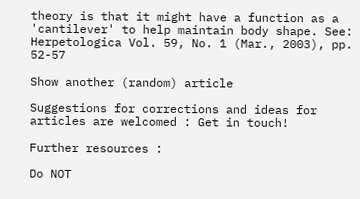theory is that it might have a function as a 'cantilever' to help maintain body shape. See: Herpetologica Vol. 59, No. 1 (Mar., 2003), pp. 52-57

Show another (random) article

Suggestions for corrections and ideas for articles are welcomed : Get in touch!

Further resources :

Do NOT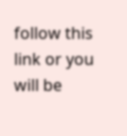follow this link or you will be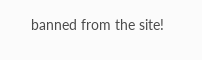banned from the site!